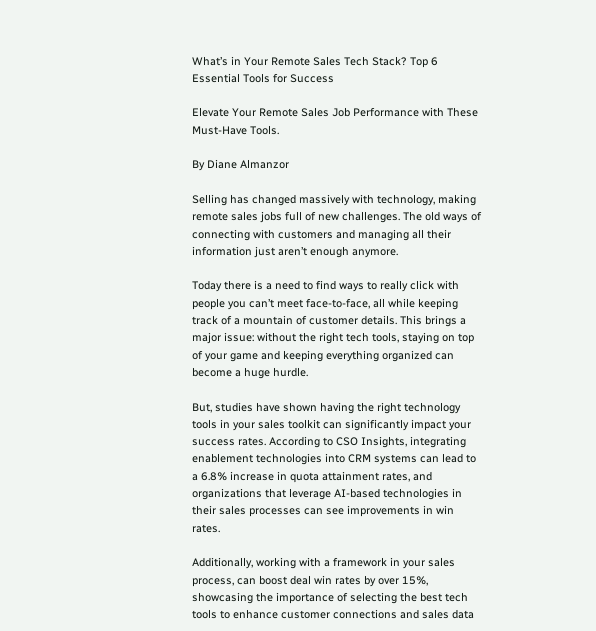What’s in Your Remote Sales Tech Stack? Top 6 Essential Tools for Success

Elevate Your Remote Sales Job Performance with These Must-Have Tools.

By Diane Almanzor

Selling has changed massively with technology, making remote sales jobs full of new challenges. The old ways of connecting with customers and managing all their information just aren’t enough anymore.

Today there is a need to find ways to really click with people you can’t meet face-to-face, all while keeping track of a mountain of customer details. This brings a major issue: without the right tech tools, staying on top of your game and keeping everything organized can become a huge hurdle.

But, studies have shown having the right technology tools in your sales toolkit can significantly impact your success rates. According to CSO Insights, integrating enablement technologies into CRM systems can lead to a 6.8% increase in quota attainment rates, and organizations that leverage AI-based technologies in their sales processes can see improvements in win rates.

Additionally, working with a framework in your sales process, can boost deal win rates by over 15%, showcasing the importance of selecting the best tech tools to enhance customer connections and sales data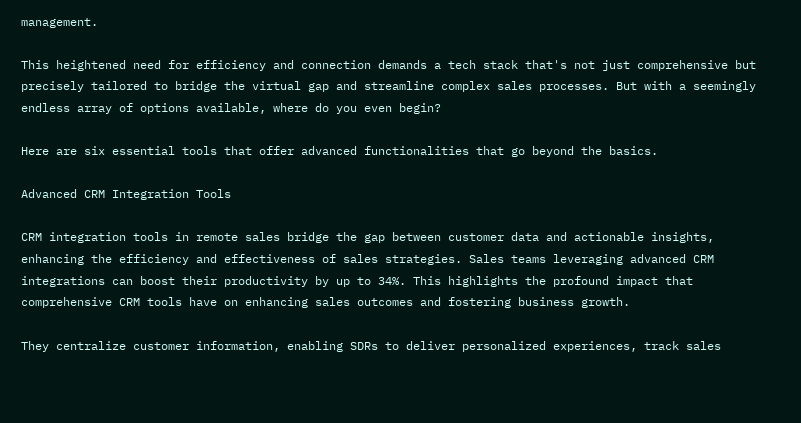management.

This heightened need for efficiency and connection demands a tech stack that's not just comprehensive but precisely tailored to bridge the virtual gap and streamline complex sales processes. But with a seemingly endless array of options available, where do you even begin?

Here are six essential tools that offer advanced functionalities that go beyond the basics.

Advanced CRM Integration Tools

CRM integration tools in remote sales bridge the gap between customer data and actionable insights, enhancing the efficiency and effectiveness of sales strategies. Sales teams leveraging advanced CRM integrations can boost their productivity by up to 34%. This highlights the profound impact that comprehensive CRM tools have on enhancing sales outcomes and fostering business growth.

They centralize customer information, enabling SDRs to deliver personalized experiences, track sales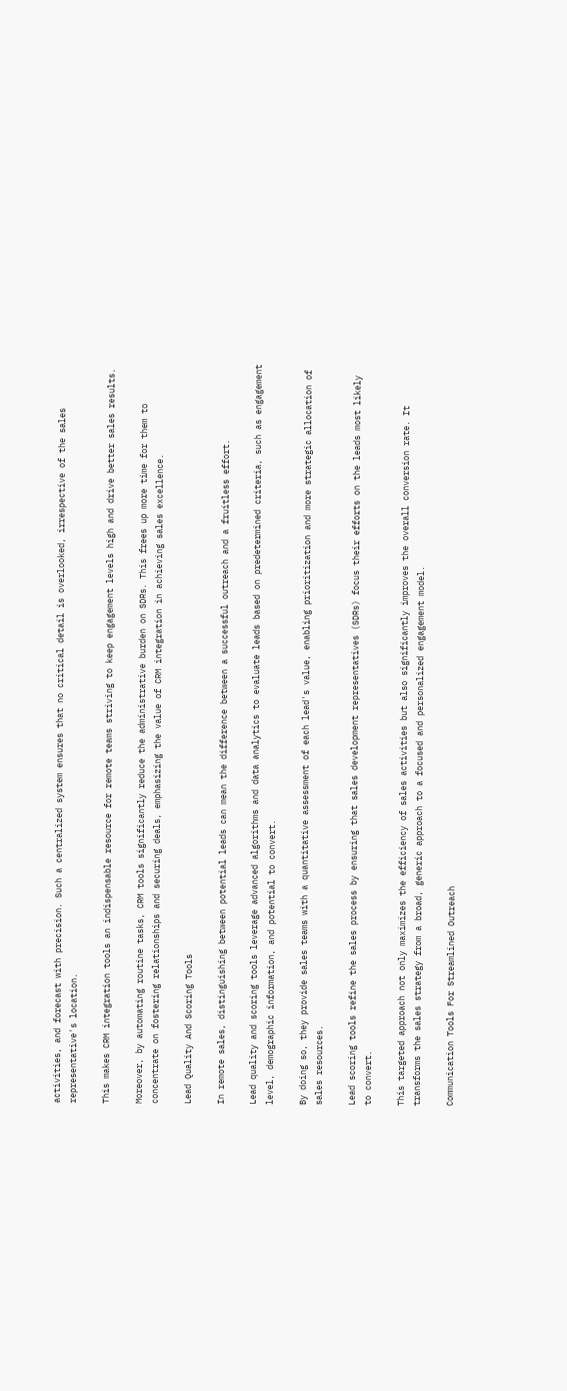activities, and forecast with precision. Such a centralized system ensures that no critical detail is overlooked, irrespective of the sales representative's location.

This makes CRM integration tools an indispensable resource for remote teams striving to keep engagement levels high and drive better sales results.

Moreover, by automating routine tasks, CRM tools significantly reduce the administrative burden on SDRs. This frees up more time for them to concentrate on fostering relationships and securing deals, emphasizing the value of CRM integration in achieving sales excellence.

Lead Quality And Scoring Tools

In remote sales, distinguishing between potential leads can mean the difference between a successful outreach and a fruitless effort.

Lead quality and scoring tools leverage advanced algorithms and data analytics to evaluate leads based on predetermined criteria, such as engagement level, demographic information, and potential to convert.

By doing so, they provide sales teams with a quantitative assessment of each lead's value, enabling prioritization and more strategic allocation of sales resources.

Lead scoring tools refine the sales process by ensuring that sales development representatives (SDRs) focus their efforts on the leads most likely to convert.

This targeted approach not only maximizes the efficiency of sales activities but also significantly improves the overall conversion rate. It transforms the sales strategy from a broad, generic approach to a focused and personalized engagement model.

Communication Tools For Streamlined Outreach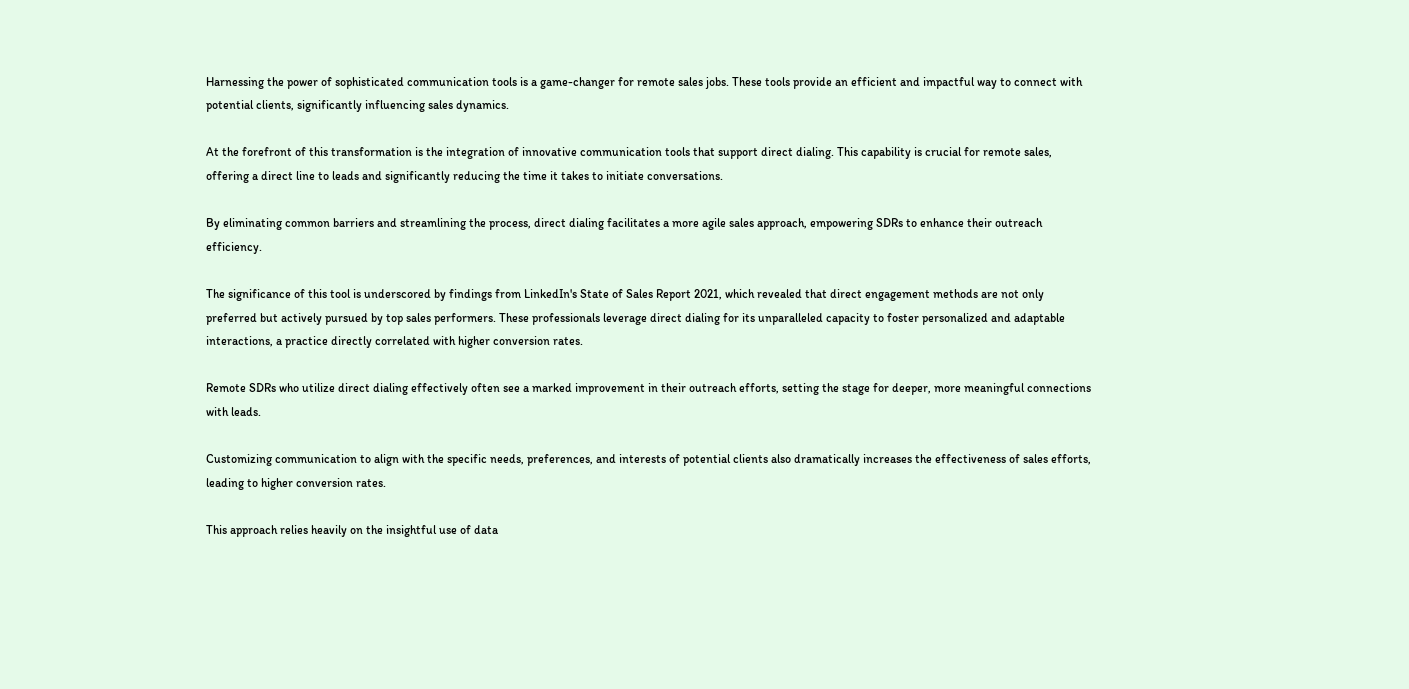Harnessing the power of sophisticated communication tools is a game-changer for remote sales jobs. These tools provide an efficient and impactful way to connect with potential clients, significantly influencing sales dynamics.

At the forefront of this transformation is the integration of innovative communication tools that support direct dialing. This capability is crucial for remote sales, offering a direct line to leads and significantly reducing the time it takes to initiate conversations.

By eliminating common barriers and streamlining the process, direct dialing facilitates a more agile sales approach, empowering SDRs to enhance their outreach efficiency.

The significance of this tool is underscored by findings from LinkedIn's State of Sales Report 2021, which revealed that direct engagement methods are not only preferred but actively pursued by top sales performers. These professionals leverage direct dialing for its unparalleled capacity to foster personalized and adaptable interactions, a practice directly correlated with higher conversion rates.

Remote SDRs who utilize direct dialing effectively often see a marked improvement in their outreach efforts, setting the stage for deeper, more meaningful connections with leads.

Customizing communication to align with the specific needs, preferences, and interests of potential clients also dramatically increases the effectiveness of sales efforts, leading to higher conversion rates.

This approach relies heavily on the insightful use of data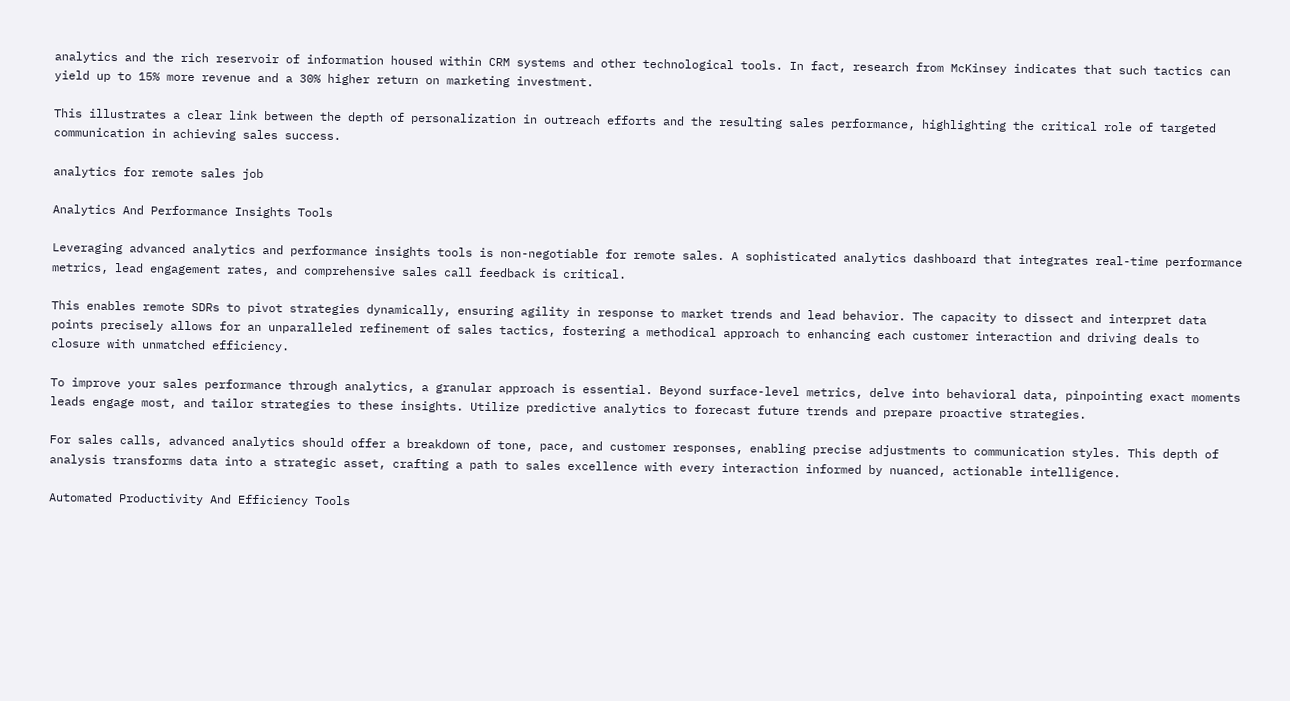analytics and the rich reservoir of information housed within CRM systems and other technological tools. In fact, research from McKinsey indicates that such tactics can yield up to 15% more revenue and a 30% higher return on marketing investment.

This illustrates a clear link between the depth of personalization in outreach efforts and the resulting sales performance, highlighting the critical role of targeted communication in achieving sales success.

analytics for remote sales job

Analytics And Performance Insights Tools

Leveraging advanced analytics and performance insights tools is non-negotiable for remote sales. A sophisticated analytics dashboard that integrates real-time performance metrics, lead engagement rates, and comprehensive sales call feedback is critical.

This enables remote SDRs to pivot strategies dynamically, ensuring agility in response to market trends and lead behavior. The capacity to dissect and interpret data points precisely allows for an unparalleled refinement of sales tactics, fostering a methodical approach to enhancing each customer interaction and driving deals to closure with unmatched efficiency.

To improve your sales performance through analytics, a granular approach is essential. Beyond surface-level metrics, delve into behavioral data, pinpointing exact moments leads engage most, and tailor strategies to these insights. Utilize predictive analytics to forecast future trends and prepare proactive strategies.

For sales calls, advanced analytics should offer a breakdown of tone, pace, and customer responses, enabling precise adjustments to communication styles. This depth of analysis transforms data into a strategic asset, crafting a path to sales excellence with every interaction informed by nuanced, actionable intelligence.

Automated Productivity And Efficiency Tools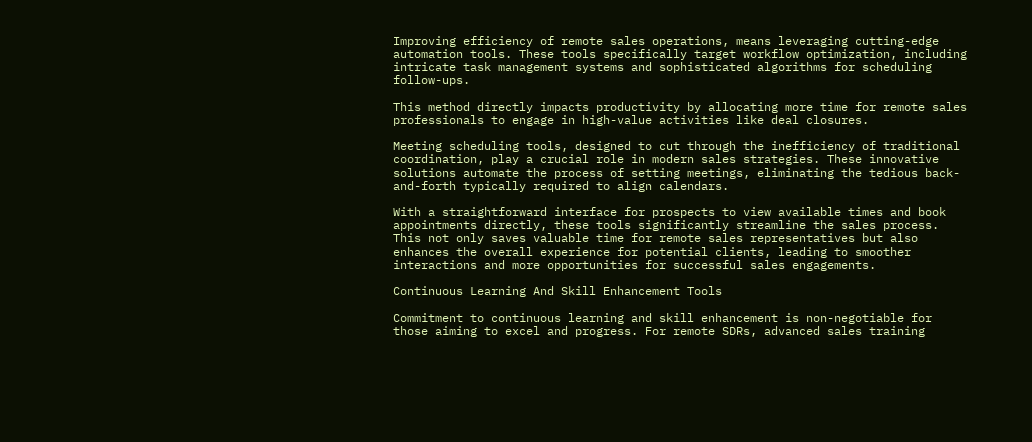Improving efficiency of remote sales operations, means leveraging cutting-edge automation tools. These tools specifically target workflow optimization, including intricate task management systems and sophisticated algorithms for scheduling follow-ups.

This method directly impacts productivity by allocating more time for remote sales professionals to engage in high-value activities like deal closures.

Meeting scheduling tools, designed to cut through the inefficiency of traditional coordination, play a crucial role in modern sales strategies. These innovative solutions automate the process of setting meetings, eliminating the tedious back-and-forth typically required to align calendars.

With a straightforward interface for prospects to view available times and book appointments directly, these tools significantly streamline the sales process. This not only saves valuable time for remote sales representatives but also enhances the overall experience for potential clients, leading to smoother interactions and more opportunities for successful sales engagements.

Continuous Learning And Skill Enhancement Tools

Commitment to continuous learning and skill enhancement is non-negotiable for those aiming to excel and progress. For remote SDRs, advanced sales training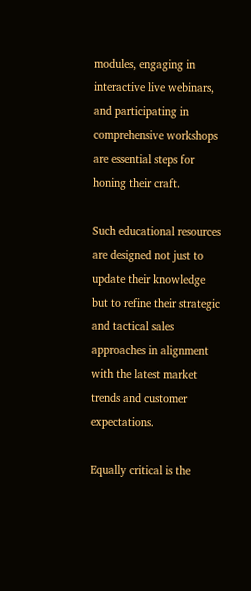modules, engaging in interactive live webinars, and participating in comprehensive workshops are essential steps for honing their craft.

Such educational resources are designed not just to update their knowledge but to refine their strategic and tactical sales approaches in alignment with the latest market trends and customer expectations.

Equally critical is the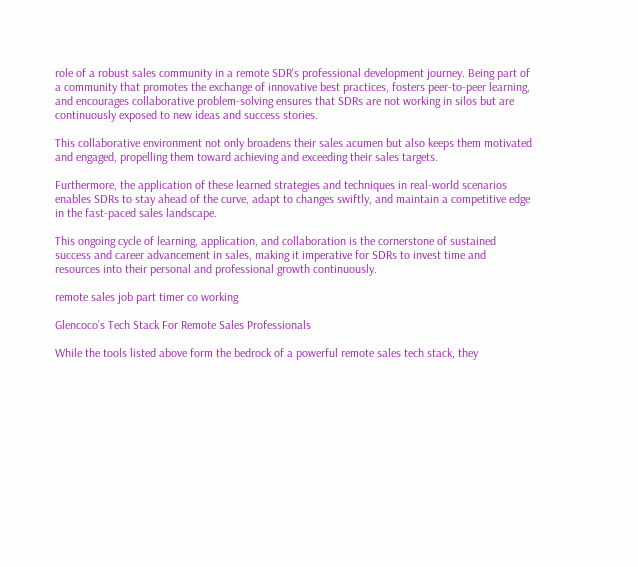role of a robust sales community in a remote SDR's professional development journey. Being part of a community that promotes the exchange of innovative best practices, fosters peer-to-peer learning, and encourages collaborative problem-solving ensures that SDRs are not working in silos but are continuously exposed to new ideas and success stories.

This collaborative environment not only broadens their sales acumen but also keeps them motivated and engaged, propelling them toward achieving and exceeding their sales targets.

Furthermore, the application of these learned strategies and techniques in real-world scenarios enables SDRs to stay ahead of the curve, adapt to changes swiftly, and maintain a competitive edge in the fast-paced sales landscape.

This ongoing cycle of learning, application, and collaboration is the cornerstone of sustained success and career advancement in sales, making it imperative for SDRs to invest time and resources into their personal and professional growth continuously.

remote sales job part timer co working

Glencoco’s Tech Stack For Remote Sales Professionals

While the tools listed above form the bedrock of a powerful remote sales tech stack, they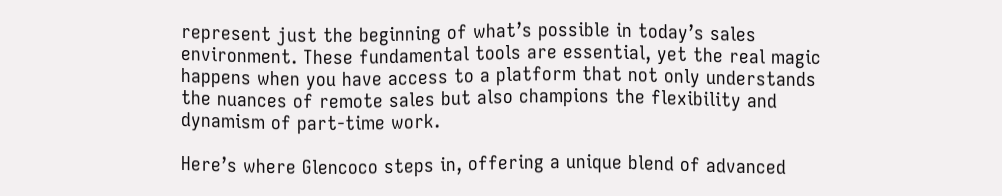represent just the beginning of what’s possible in today’s sales environment. These fundamental tools are essential, yet the real magic happens when you have access to a platform that not only understands the nuances of remote sales but also champions the flexibility and dynamism of part-time work.

Here’s where Glencoco steps in, offering a unique blend of advanced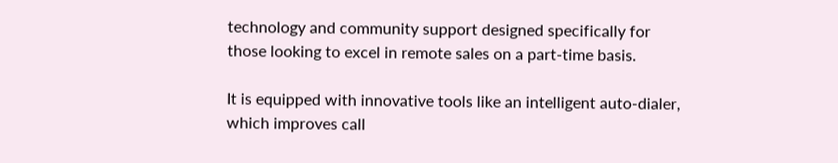technology and community support designed specifically for those looking to excel in remote sales on a part-time basis.

It is equipped with innovative tools like an intelligent auto-dialer, which improves call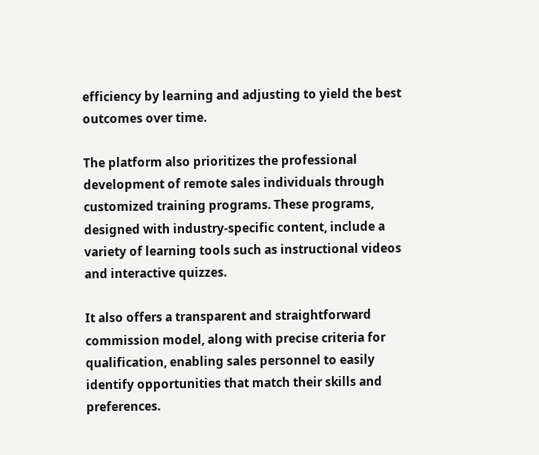efficiency by learning and adjusting to yield the best outcomes over time.

The platform also prioritizes the professional development of remote sales individuals through customized training programs. These programs, designed with industry-specific content, include a variety of learning tools such as instructional videos and interactive quizzes.

It also offers a transparent and straightforward commission model, along with precise criteria for qualification, enabling sales personnel to easily identify opportunities that match their skills and preferences.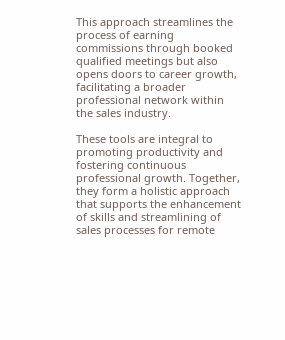This approach streamlines the process of earning commissions through booked qualified meetings but also opens doors to career growth, facilitating a broader professional network within the sales industry.

These tools are integral to promoting productivity and fostering continuous professional growth. Together, they form a holistic approach that supports the enhancement of skills and streamlining of sales processes for remote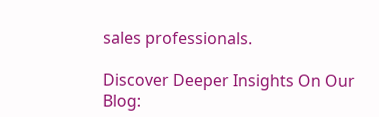sales professionals.

Discover Deeper Insights On Our Blog: